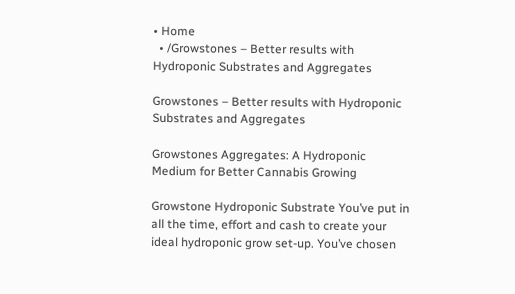• Home
  • /Growstones – Better results with Hydroponic Substrates and Aggregates

Growstones – Better results with Hydroponic Substrates and Aggregates

Growstones Aggregates: A Hydroponic Medium for Better Cannabis Growing

Growstone Hydroponic Substrate You’ve put in all the time, effort and cash to create your ideal hydroponic grow set-up. You’ve chosen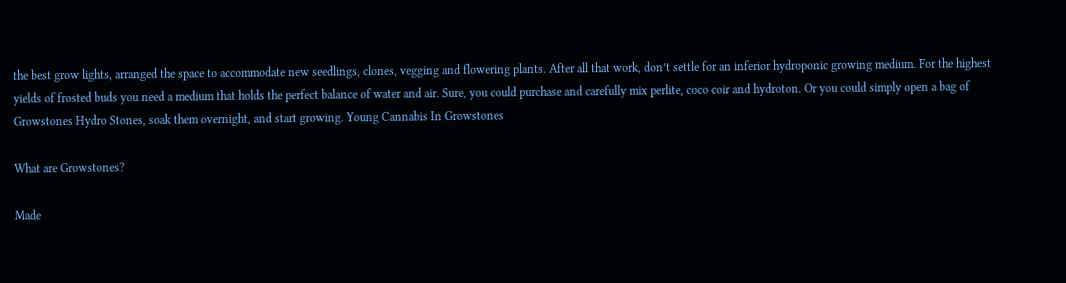the best grow lights, arranged the space to accommodate new seedlings, clones, vegging and flowering plants. After all that work, don’t settle for an inferior hydroponic growing medium. For the highest yields of frosted buds you need a medium that holds the perfect balance of water and air. Sure, you could purchase and carefully mix perlite, coco coir and hydroton. Or you could simply open a bag of Growstones Hydro Stones, soak them overnight, and start growing. Young Cannabis In Growstones

What are Growstones?

Made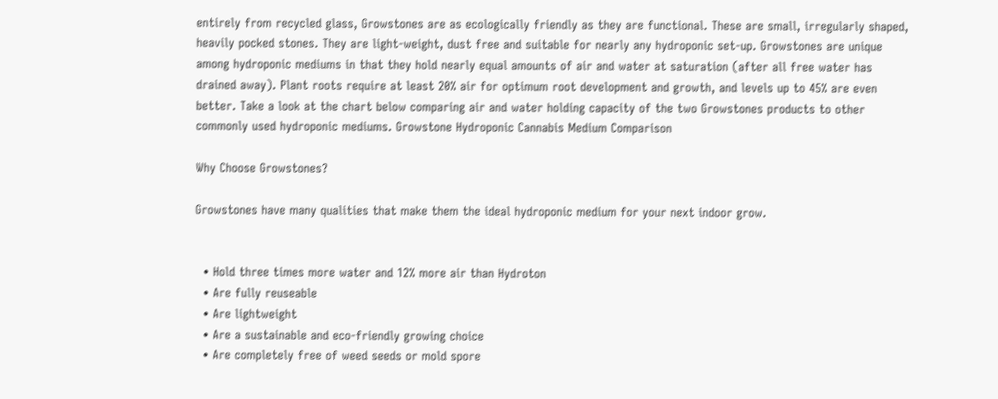entirely from recycled glass, Growstones are as ecologically friendly as they are functional. These are small, irregularly shaped, heavily pocked stones. They are light-weight, dust free and suitable for nearly any hydroponic set-up. Growstones are unique among hydroponic mediums in that they hold nearly equal amounts of air and water at saturation (after all free water has drained away). Plant roots require at least 20% air for optimum root development and growth, and levels up to 45% are even better. Take a look at the chart below comparing air and water holding capacity of the two Growstones products to other commonly used hydroponic mediums. Growstone Hydroponic Cannabis Medium Comparison

Why Choose Growstones?

Growstones have many qualities that make them the ideal hydroponic medium for your next indoor grow.


  • Hold three times more water and 12% more air than Hydroton
  • Are fully reuseable
  • Are lightweight
  • Are a sustainable and eco-friendly growing choice
  • Are completely free of weed seeds or mold spore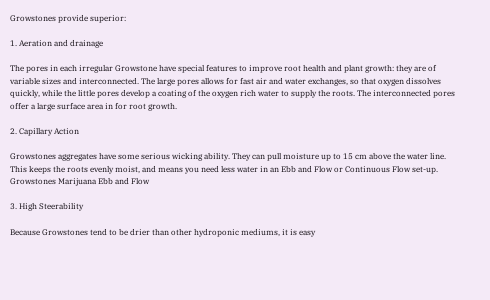Growstones provide superior:

1. Aeration and drainage

The pores in each irregular Growstone have special features to improve root health and plant growth: they are of variable sizes and interconnected. The large pores allows for fast air and water exchanges, so that oxygen dissolves quickly, while the little pores develop a coating of the oxygen rich water to supply the roots. The interconnected pores offer a large surface area in for root growth.

2. Capillary Action

Growstones aggregates have some serious wicking ability. They can pull moisture up to 15 cm above the water line. This keeps the roots evenly moist, and means you need less water in an Ebb and Flow or Continuous Flow set-up. Growstones Marijuana Ebb and Flow

3. High Steerability

Because Growstones tend to be drier than other hydroponic mediums, it is easy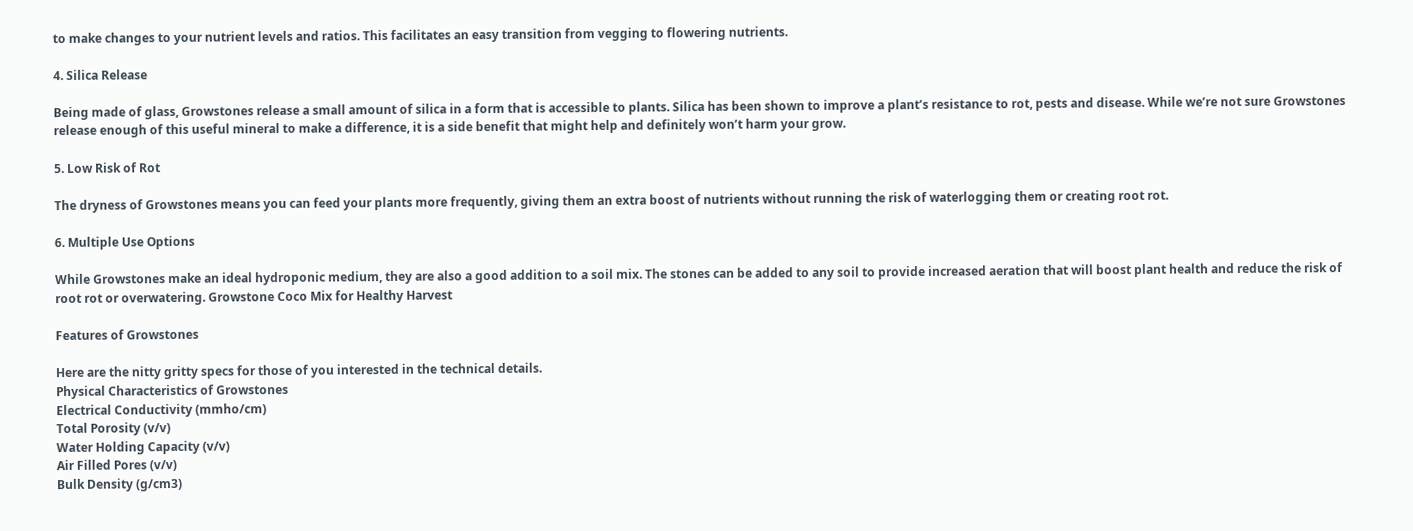to make changes to your nutrient levels and ratios. This facilitates an easy transition from vegging to flowering nutrients.

4. Silica Release

Being made of glass, Growstones release a small amount of silica in a form that is accessible to plants. Silica has been shown to improve a plant’s resistance to rot, pests and disease. While we’re not sure Growstones release enough of this useful mineral to make a difference, it is a side benefit that might help and definitely won’t harm your grow.

5. Low Risk of Rot

The dryness of Growstones means you can feed your plants more frequently, giving them an extra boost of nutrients without running the risk of waterlogging them or creating root rot.

6. Multiple Use Options

While Growstones make an ideal hydroponic medium, they are also a good addition to a soil mix. The stones can be added to any soil to provide increased aeration that will boost plant health and reduce the risk of root rot or overwatering. Growstone Coco Mix for Healthy Harvest

Features of Growstones

Here are the nitty gritty specs for those of you interested in the technical details.
Physical Characteristics of Growstones
Electrical Conductivity (mmho/cm)
Total Porosity (v/v)
Water Holding Capacity (v/v)
Air Filled Pores (v/v)
Bulk Density (g/cm3)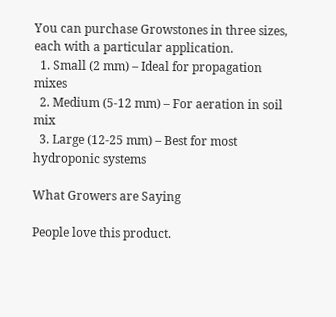You can purchase Growstones in three sizes, each with a particular application.
  1. Small (2 mm) – Ideal for propagation mixes
  2. Medium (5-12 mm) – For aeration in soil mix
  3. Large (12-25 mm) – Best for most hydroponic systems

What Growers are Saying

People love this product.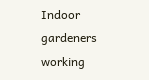Indoor gardeners working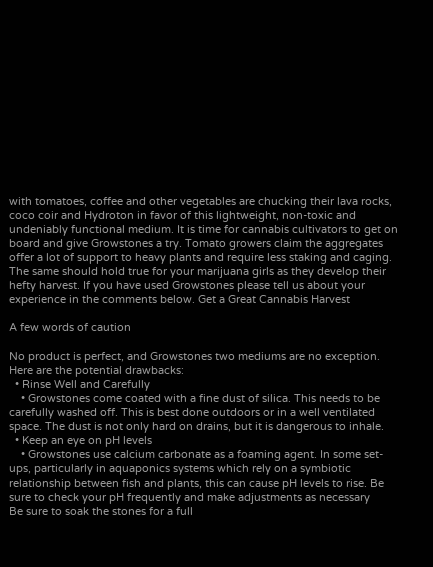with tomatoes, coffee and other vegetables are chucking their lava rocks, coco coir and Hydroton in favor of this lightweight, non-toxic and undeniably functional medium. It is time for cannabis cultivators to get on board and give Growstones a try. Tomato growers claim the aggregates offer a lot of support to heavy plants and require less staking and caging. The same should hold true for your marijuana girls as they develop their hefty harvest. If you have used Growstones please tell us about your experience in the comments below. Get a Great Cannabis Harvest

A few words of caution

No product is perfect, and Growstones two mediums are no exception. Here are the potential drawbacks:
  • Rinse Well and Carefully
    • Growstones come coated with a fine dust of silica. This needs to be carefully washed off. This is best done outdoors or in a well ventilated space. The dust is not only hard on drains, but it is dangerous to inhale.
  • Keep an eye on pH levels
    • Growstones use calcium carbonate as a foaming agent. In some set-ups, particularly in aquaponics systems which rely on a symbiotic relationship between fish and plants, this can cause pH levels to rise. Be sure to check your pH frequently and make adjustments as necessary
Be sure to soak the stones for a full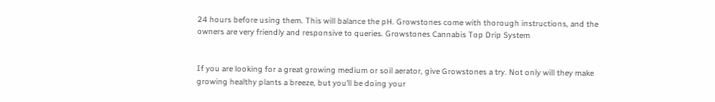24 hours before using them. This will balance the pH. Growstones come with thorough instructions, and the owners are very friendly and responsive to queries. Growstones Cannabis Top Drip System


If you are looking for a great growing medium or soil aerator, give Growstones a try. Not only will they make growing healthy plants a breeze, but you’ll be doing your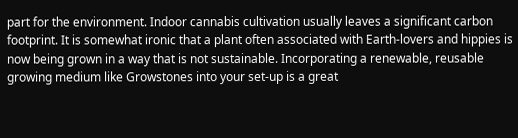part for the environment. Indoor cannabis cultivation usually leaves a significant carbon footprint. It is somewhat ironic that a plant often associated with Earth-lovers and hippies is now being grown in a way that is not sustainable. Incorporating a renewable, reusable growing medium like Growstones into your set-up is a great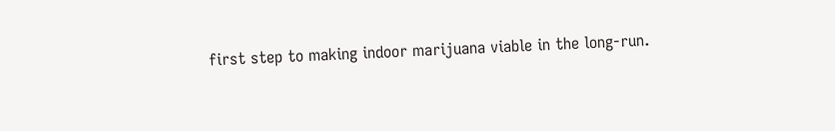first step to making indoor marijuana viable in the long-run.